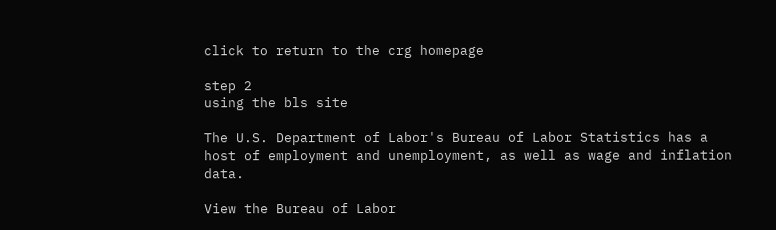click to return to the crg homepage

step 2
using the bls site

The U.S. Department of Labor's Bureau of Labor Statistics has a host of employment and unemployment, as well as wage and inflation data.

View the Bureau of Labor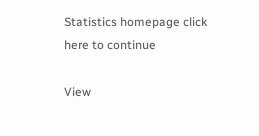Statistics homepage click here to continue

View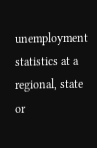unemployment statistics at a regional, state or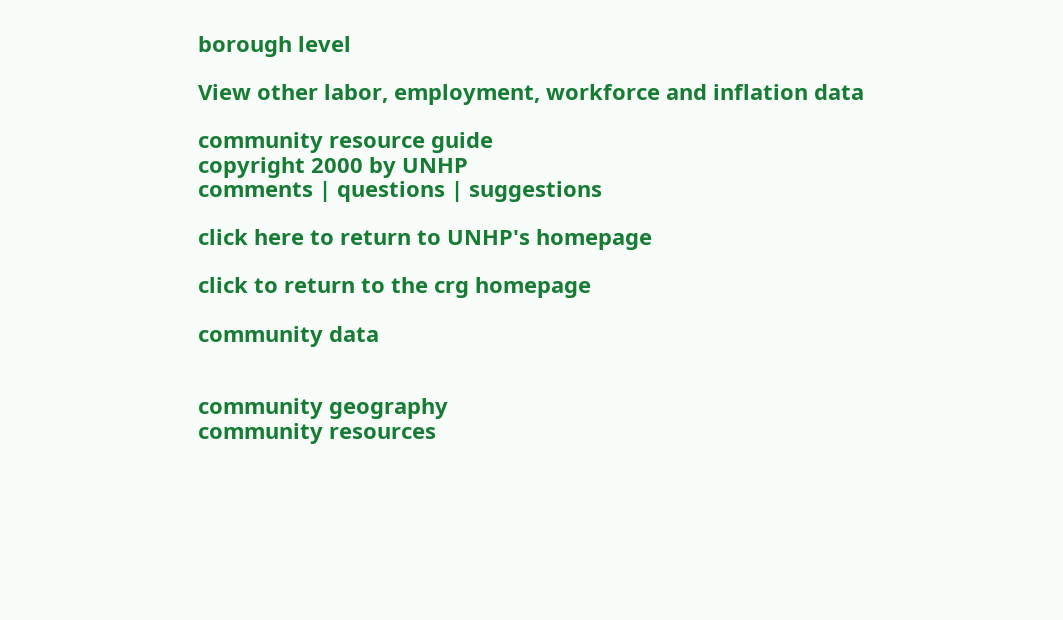borough level

View other labor, employment, workforce and inflation data

community resource guide
copyright 2000 by UNHP
comments | questions | suggestions

click here to return to UNHP's homepage

click to return to the crg homepage

community data


community geography
community resources